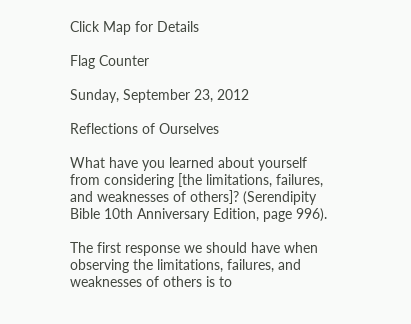Click Map for Details

Flag Counter

Sunday, September 23, 2012

Reflections of Ourselves

What have you learned about yourself from considering [the limitations, failures, and weaknesses of others]? (Serendipity Bible 10th Anniversary Edition, page 996).

The first response we should have when observing the limitations, failures, and weaknesses of others is to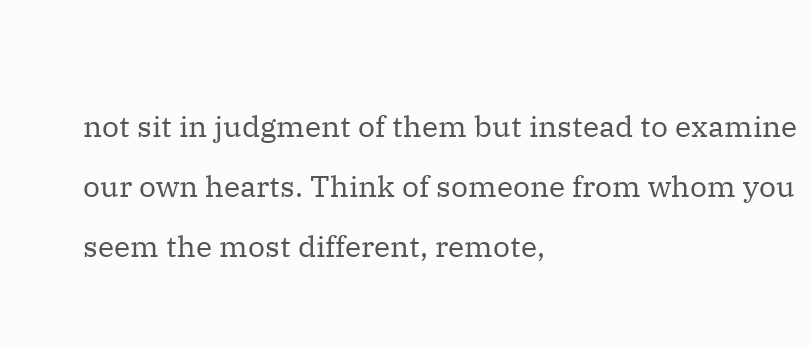not sit in judgment of them but instead to examine our own hearts. Think of someone from whom you seem the most different, remote,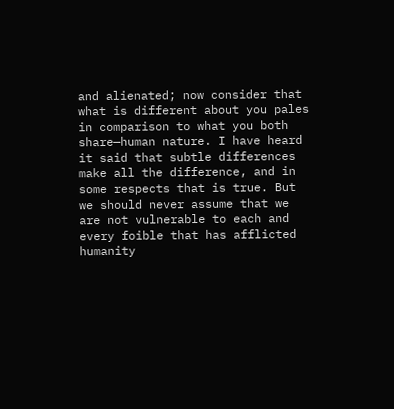and alienated; now consider that what is different about you pales in comparison to what you both share—human nature. I have heard it said that subtle differences make all the difference, and in some respects that is true. But we should never assume that we are not vulnerable to each and every foible that has afflicted humanity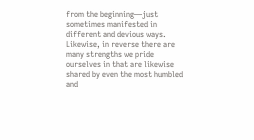from the beginning—just sometimes manifested in different and devious ways. Likewise, in reverse there are many strengths we pride ourselves in that are likewise shared by even the most humbled and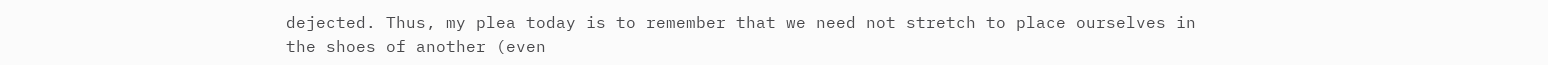dejected. Thus, my plea today is to remember that we need not stretch to place ourselves in the shoes of another (even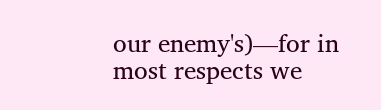our enemy's)—for in most respects we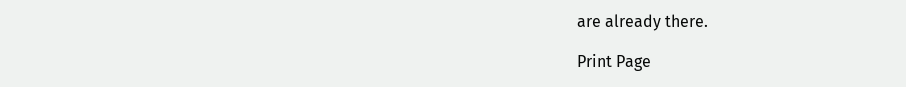are already there.

Print Page